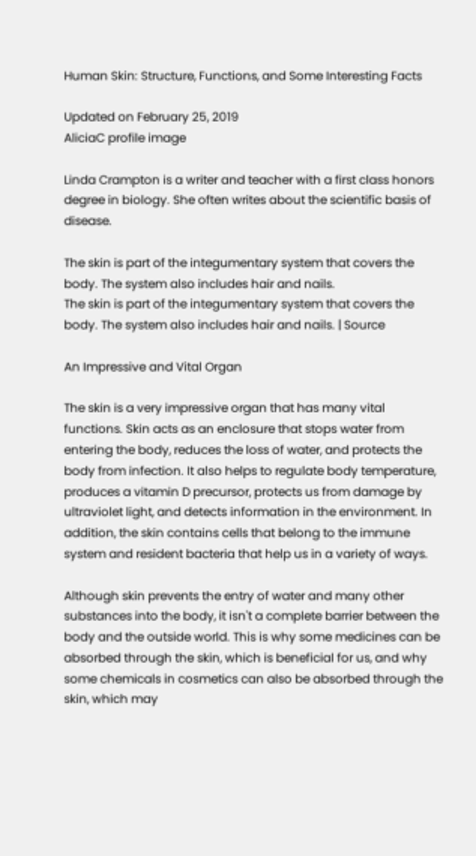Human Skin: Structure, Functions, and Some Interesting Facts

Updated on February 25, 2019
AliciaC profile image

Linda Crampton is a writer and teacher with a first class honors degree in biology. She often writes about the scientific basis of disease.

The skin is part of the integumentary system that covers the body. The system also includes hair and nails.
The skin is part of the integumentary system that covers the body. The system also includes hair and nails. | Source

An Impressive and Vital Organ

The skin is a very impressive organ that has many vital functions. Skin acts as an enclosure that stops water from entering the body, reduces the loss of water, and protects the body from infection. It also helps to regulate body temperature, produces a vitamin D precursor, protects us from damage by ultraviolet light, and detects information in the environment. In addition, the skin contains cells that belong to the immune system and resident bacteria that help us in a variety of ways.

Although skin prevents the entry of water and many other substances into the body, it isn't a complete barrier between the body and the outside world. This is why some medicines can be absorbed through the skin, which is beneficial for us, and why some chemicals in cosmetics can also be absorbed through the skin, which may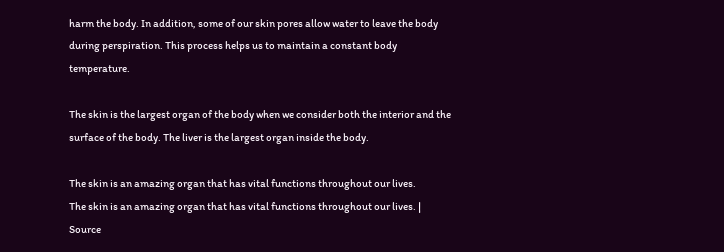harm the body. In addition, some of our skin pores allow water to leave the body during perspiration. This process helps us to maintain a constant body temperature.

The skin is the largest organ of the body when we consider both the interior and the surface of the body. The liver is the largest organ inside the body.

The skin is an amazing organ that has vital functions throughout our lives.
The skin is an amazing organ that has vital functions throughout our lives. | Source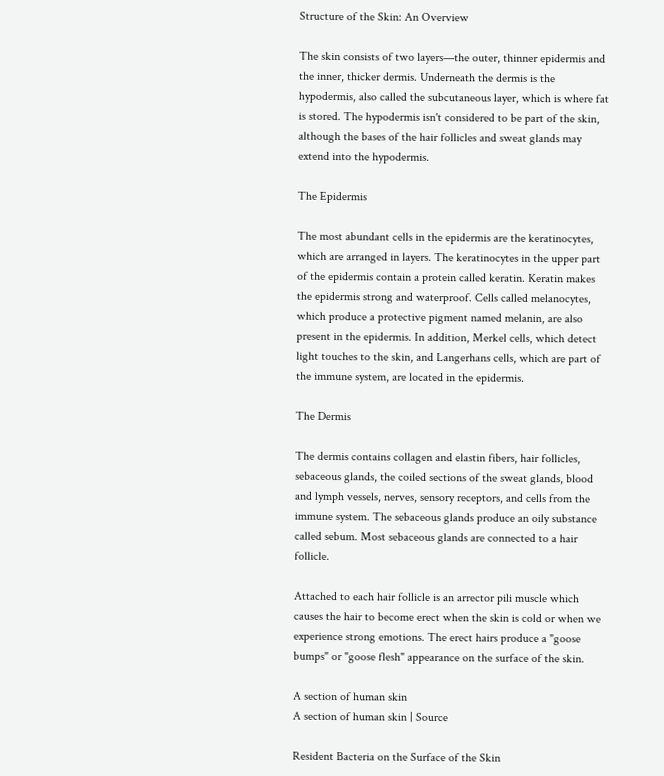Structure of the Skin: An Overview

The skin consists of two layers—the outer, thinner epidermis and the inner, thicker dermis. Underneath the dermis is the hypodermis, also called the subcutaneous layer, which is where fat is stored. The hypodermis isn't considered to be part of the skin, although the bases of the hair follicles and sweat glands may extend into the hypodermis.

The Epidermis

The most abundant cells in the epidermis are the keratinocytes, which are arranged in layers. The keratinocytes in the upper part of the epidermis contain a protein called keratin. Keratin makes the epidermis strong and waterproof. Cells called melanocytes, which produce a protective pigment named melanin, are also present in the epidermis. In addition, Merkel cells, which detect light touches to the skin, and Langerhans cells, which are part of the immune system, are located in the epidermis.

The Dermis

The dermis contains collagen and elastin fibers, hair follicles, sebaceous glands, the coiled sections of the sweat glands, blood and lymph vessels, nerves, sensory receptors, and cells from the immune system. The sebaceous glands produce an oily substance called sebum. Most sebaceous glands are connected to a hair follicle.

Attached to each hair follicle is an arrector pili muscle which causes the hair to become erect when the skin is cold or when we experience strong emotions. The erect hairs produce a "goose bumps" or "goose flesh" appearance on the surface of the skin.

A section of human skin
A section of human skin | Source

Resident Bacteria on the Surface of the Skin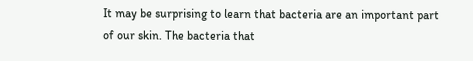It may be surprising to learn that bacteria are an important part of our skin. The bacteria that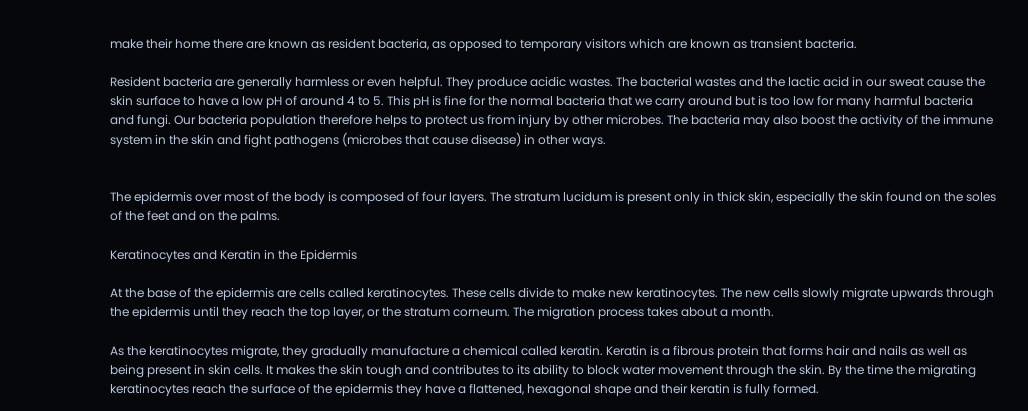make their home there are known as resident bacteria, as opposed to temporary visitors which are known as transient bacteria.

Resident bacteria are generally harmless or even helpful. They produce acidic wastes. The bacterial wastes and the lactic acid in our sweat cause the skin surface to have a low pH of around 4 to 5. This pH is fine for the normal bacteria that we carry around but is too low for many harmful bacteria and fungi. Our bacteria population therefore helps to protect us from injury by other microbes. The bacteria may also boost the activity of the immune system in the skin and fight pathogens (microbes that cause disease) in other ways.


The epidermis over most of the body is composed of four layers. The stratum lucidum is present only in thick skin, especially the skin found on the soles of the feet and on the palms.

Keratinocytes and Keratin in the Epidermis

At the base of the epidermis are cells called keratinocytes. These cells divide to make new keratinocytes. The new cells slowly migrate upwards through the epidermis until they reach the top layer, or the stratum corneum. The migration process takes about a month.

As the keratinocytes migrate, they gradually manufacture a chemical called keratin. Keratin is a fibrous protein that forms hair and nails as well as being present in skin cells. It makes the skin tough and contributes to its ability to block water movement through the skin. By the time the migrating keratinocytes reach the surface of the epidermis they have a flattened, hexagonal shape and their keratin is fully formed.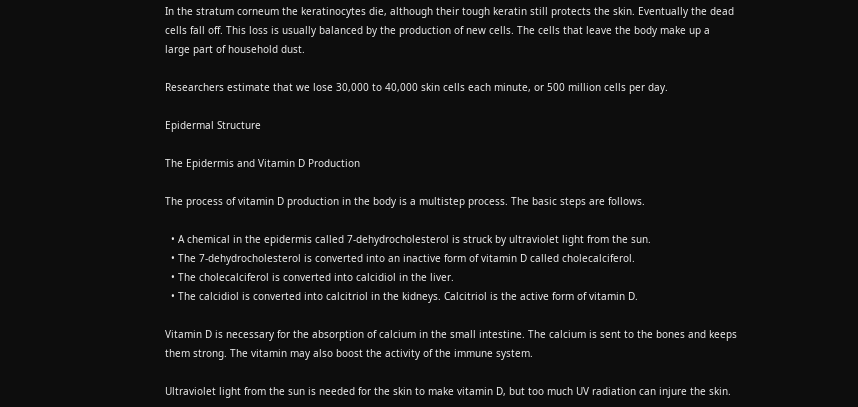In the stratum corneum the keratinocytes die, although their tough keratin still protects the skin. Eventually the dead cells fall off. This loss is usually balanced by the production of new cells. The cells that leave the body make up a large part of household dust.

Researchers estimate that we lose 30,000 to 40,000 skin cells each minute, or 500 million cells per day.

Epidermal Structure

The Epidermis and Vitamin D Production

The process of vitamin D production in the body is a multistep process. The basic steps are follows.

  • A chemical in the epidermis called 7-dehydrocholesterol is struck by ultraviolet light from the sun.
  • The 7-dehydrocholesterol is converted into an inactive form of vitamin D called cholecalciferol.
  • The cholecalciferol is converted into calcidiol in the liver.
  • The calcidiol is converted into calcitriol in the kidneys. Calcitriol is the active form of vitamin D.

Vitamin D is necessary for the absorption of calcium in the small intestine. The calcium is sent to the bones and keeps them strong. The vitamin may also boost the activity of the immune system.

Ultraviolet light from the sun is needed for the skin to make vitamin D, but too much UV radiation can injure the skin.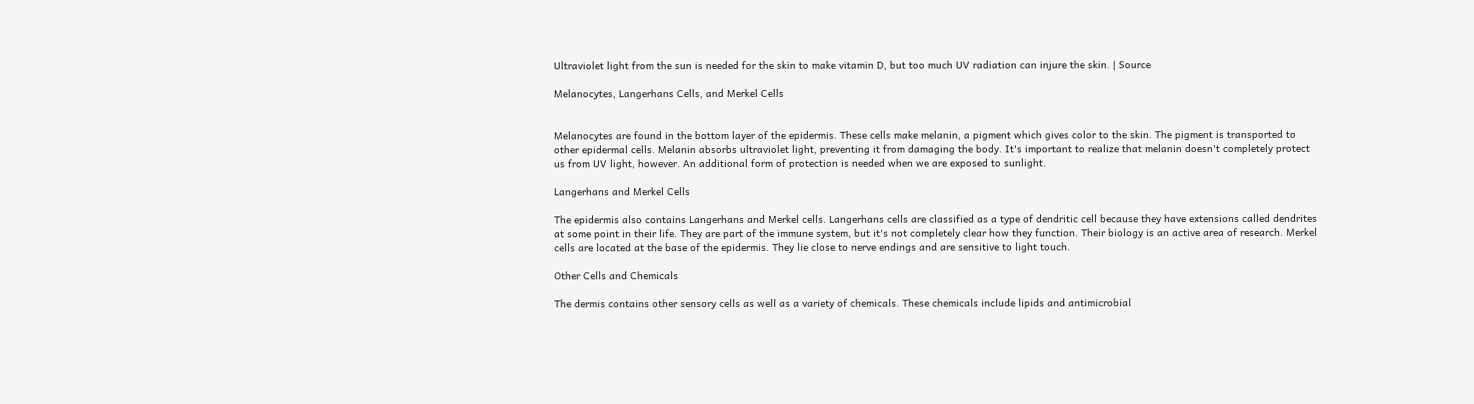Ultraviolet light from the sun is needed for the skin to make vitamin D, but too much UV radiation can injure the skin. | Source

Melanocytes, Langerhans Cells, and Merkel Cells


Melanocytes are found in the bottom layer of the epidermis. These cells make melanin, a pigment which gives color to the skin. The pigment is transported to other epidermal cells. Melanin absorbs ultraviolet light, preventing it from damaging the body. It's important to realize that melanin doesn't completely protect us from UV light, however. An additional form of protection is needed when we are exposed to sunlight.

Langerhans and Merkel Cells

The epidermis also contains Langerhans and Merkel cells. Langerhans cells are classified as a type of dendritic cell because they have extensions called dendrites at some point in their life. They are part of the immune system, but it's not completely clear how they function. Their biology is an active area of research. Merkel cells are located at the base of the epidermis. They lie close to nerve endings and are sensitive to light touch.

Other Cells and Chemicals

The dermis contains other sensory cells as well as a variety of chemicals. These chemicals include lipids and antimicrobial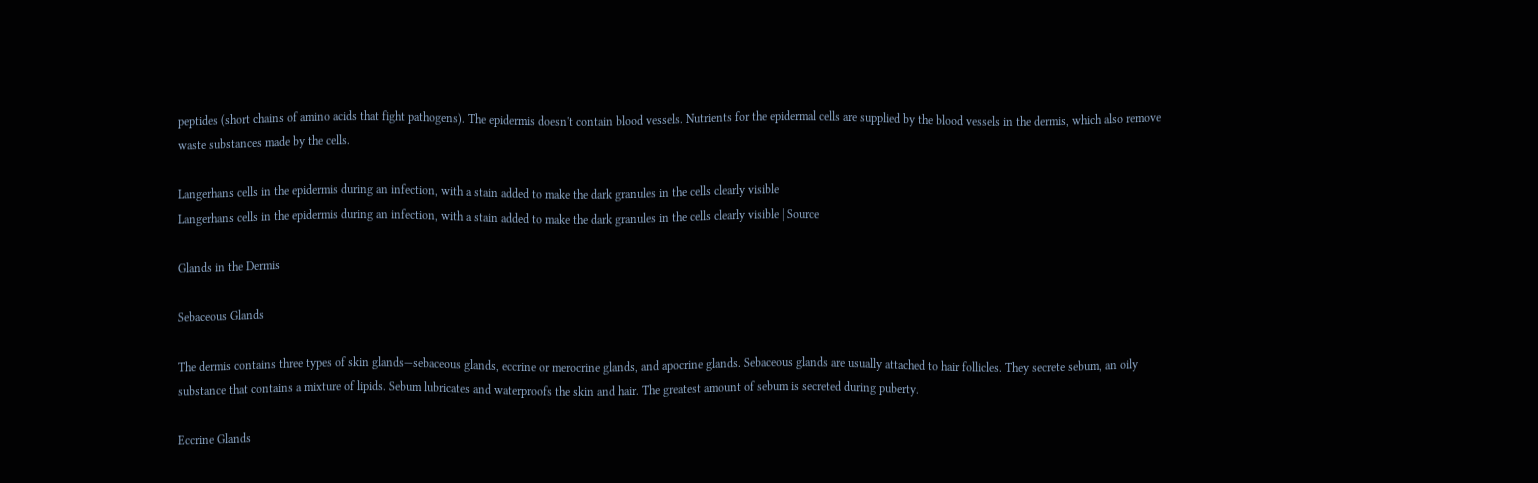peptides (short chains of amino acids that fight pathogens). The epidermis doesn't contain blood vessels. Nutrients for the epidermal cells are supplied by the blood vessels in the dermis, which also remove waste substances made by the cells.

Langerhans cells in the epidermis during an infection, with a stain added to make the dark granules in the cells clearly visible
Langerhans cells in the epidermis during an infection, with a stain added to make the dark granules in the cells clearly visible | Source

Glands in the Dermis

Sebaceous Glands

The dermis contains three types of skin glands—sebaceous glands, eccrine or merocrine glands, and apocrine glands. Sebaceous glands are usually attached to hair follicles. They secrete sebum, an oily substance that contains a mixture of lipids. Sebum lubricates and waterproofs the skin and hair. The greatest amount of sebum is secreted during puberty.

Eccrine Glands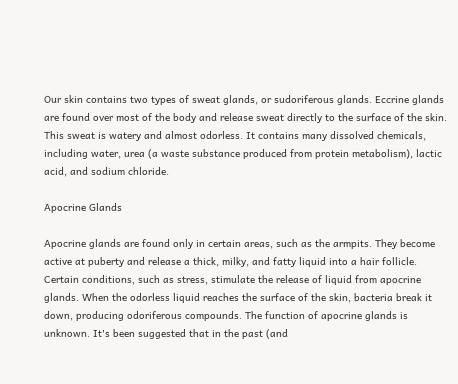Our skin contains two types of sweat glands, or sudoriferous glands. Eccrine glands are found over most of the body and release sweat directly to the surface of the skin. This sweat is watery and almost odorless. It contains many dissolved chemicals, including water, urea (a waste substance produced from protein metabolism), lactic acid, and sodium chloride.

Apocrine Glands

Apocrine glands are found only in certain areas, such as the armpits. They become active at puberty and release a thick, milky, and fatty liquid into a hair follicle. Certain conditions, such as stress, stimulate the release of liquid from apocrine glands. When the odorless liquid reaches the surface of the skin, bacteria break it down, producing odoriferous compounds. The function of apocrine glands is unknown. It's been suggested that in the past (and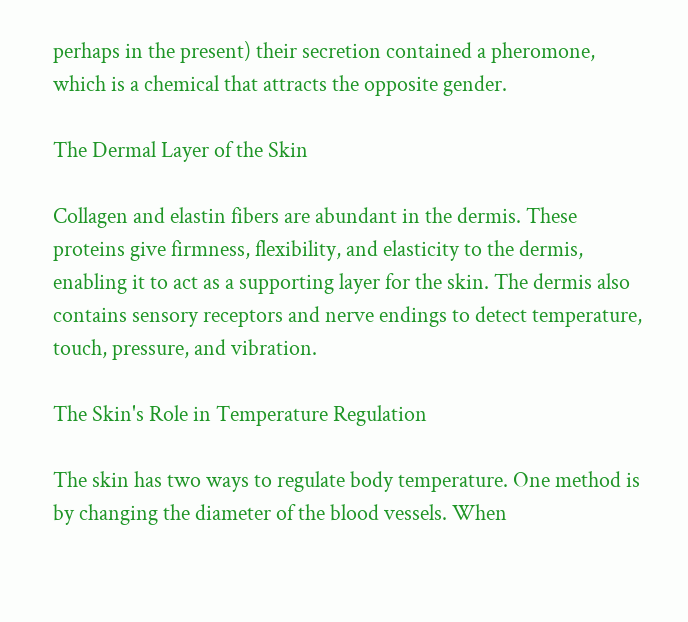perhaps in the present) their secretion contained a pheromone, which is a chemical that attracts the opposite gender.

The Dermal Layer of the Skin

Collagen and elastin fibers are abundant in the dermis. These proteins give firmness, flexibility, and elasticity to the dermis, enabling it to act as a supporting layer for the skin. The dermis also contains sensory receptors and nerve endings to detect temperature, touch, pressure, and vibration.

The Skin's Role in Temperature Regulation

The skin has two ways to regulate body temperature. One method is by changing the diameter of the blood vessels. When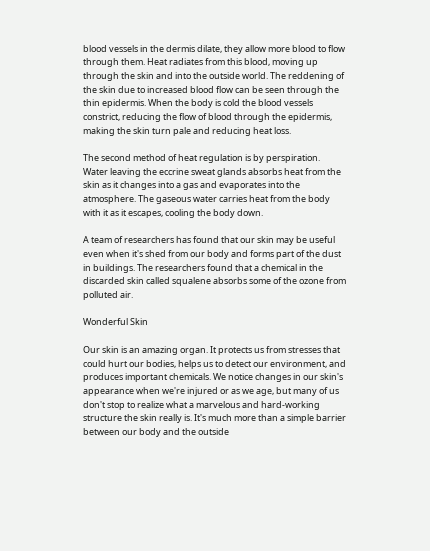blood vessels in the dermis dilate, they allow more blood to flow through them. Heat radiates from this blood, moving up through the skin and into the outside world. The reddening of the skin due to increased blood flow can be seen through the thin epidermis. When the body is cold the blood vessels constrict, reducing the flow of blood through the epidermis, making the skin turn pale and reducing heat loss.

The second method of heat regulation is by perspiration. Water leaving the eccrine sweat glands absorbs heat from the skin as it changes into a gas and evaporates into the atmosphere. The gaseous water carries heat from the body with it as it escapes, cooling the body down.

A team of researchers has found that our skin may be useful even when it's shed from our body and forms part of the dust in buildings. The researchers found that a chemical in the discarded skin called squalene absorbs some of the ozone from polluted air.

Wonderful Skin

Our skin is an amazing organ. It protects us from stresses that could hurt our bodies, helps us to detect our environment, and produces important chemicals. We notice changes in our skin's appearance when we're injured or as we age, but many of us don't stop to realize what a marvelous and hard-working structure the skin really is. It's much more than a simple barrier between our body and the outside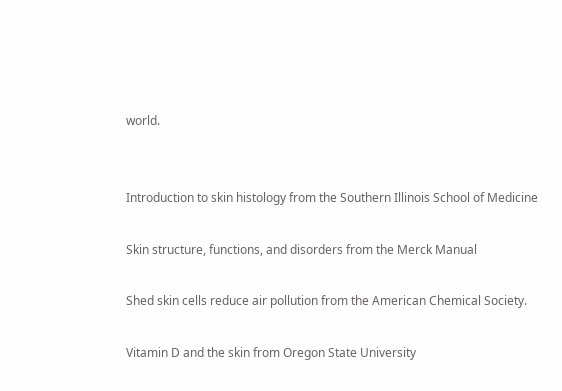world.


Introduction to skin histology from the Southern Illinois School of Medicine

Skin structure, functions, and disorders from the Merck Manual

Shed skin cells reduce air pollution from the American Chemical Society.

Vitamin D and the skin from Oregon State University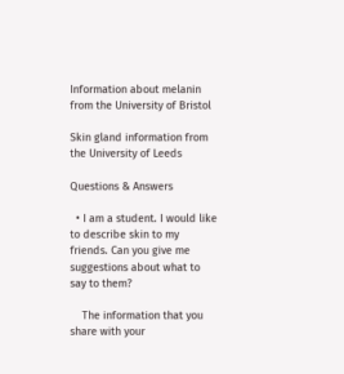Information about melanin from the University of Bristol

Skin gland information from the University of Leeds

Questions & Answers

  • I am a student. I would like to describe skin to my friends. Can you give me suggestions about what to say to them?

    The information that you share with your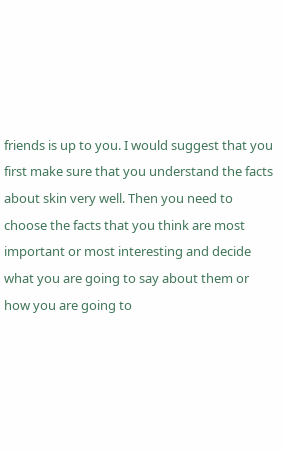friends is up to you. I would suggest that you first make sure that you understand the facts about skin very well. Then you need to choose the facts that you think are most important or most interesting and decide what you are going to say about them or how you are going to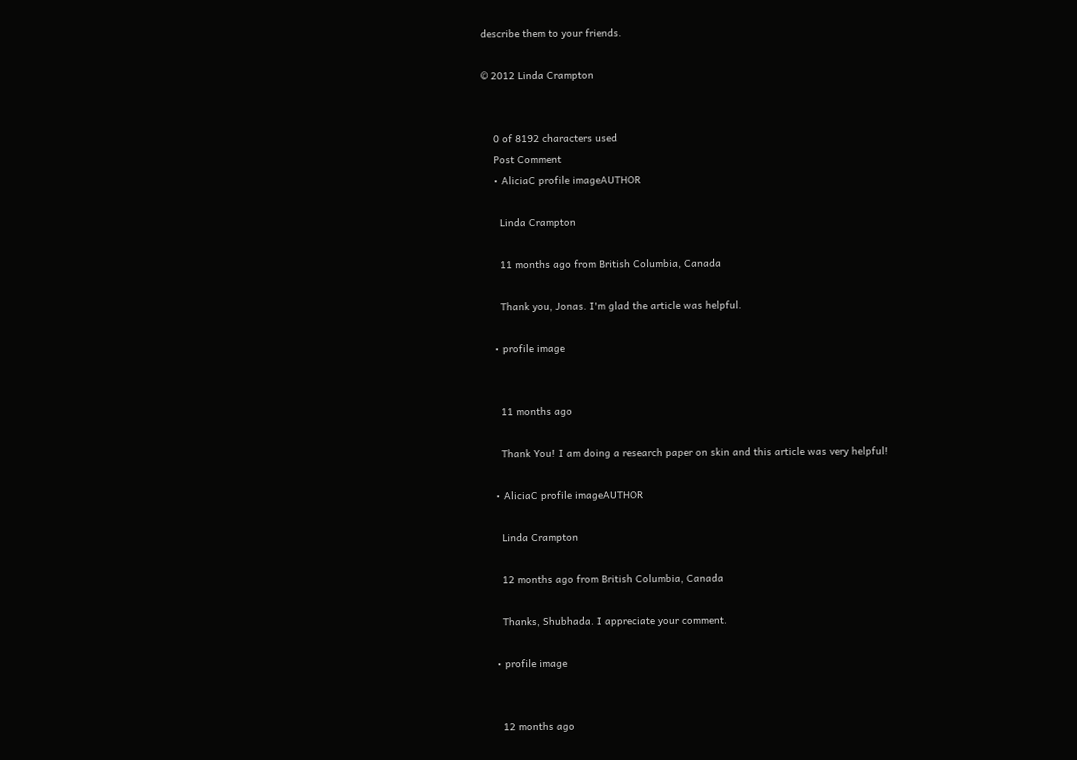describe them to your friends.

© 2012 Linda Crampton


    0 of 8192 characters used
    Post Comment
    • AliciaC profile imageAUTHOR

      Linda Crampton

      11 months ago from British Columbia, Canada

      Thank you, Jonas. I'm glad the article was helpful.

    • profile image


      11 months ago

      Thank You! I am doing a research paper on skin and this article was very helpful!

    • AliciaC profile imageAUTHOR

      Linda Crampton

      12 months ago from British Columbia, Canada

      Thanks, Shubhada. I appreciate your comment.

    • profile image


      12 months ago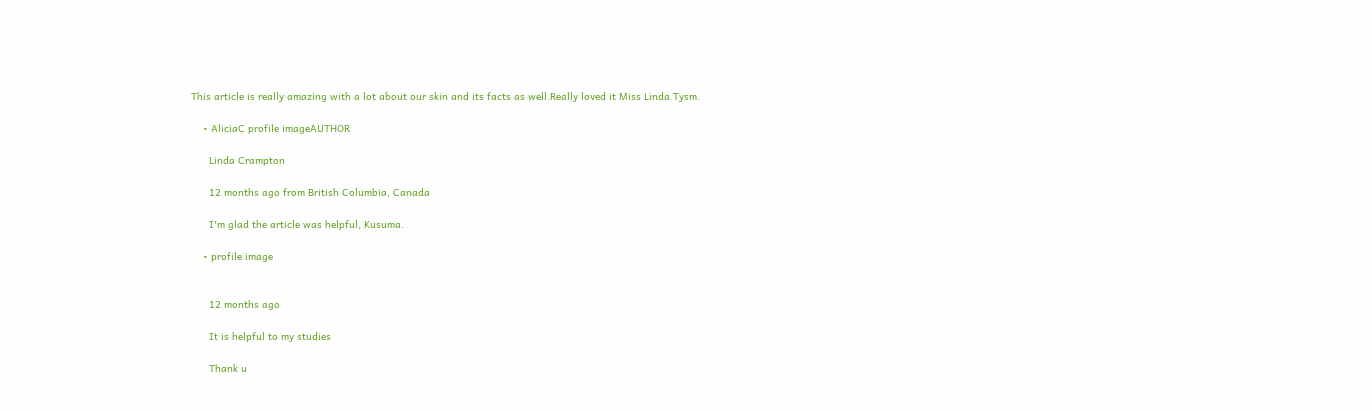This article is really amazing with a lot about our skin and its facts as well.Really loved it Miss Linda.Tysm.

    • AliciaC profile imageAUTHOR

      Linda Crampton

      12 months ago from British Columbia, Canada

      I'm glad the article was helpful, Kusuma.

    • profile image


      12 months ago

      It is helpful to my studies

      Thank u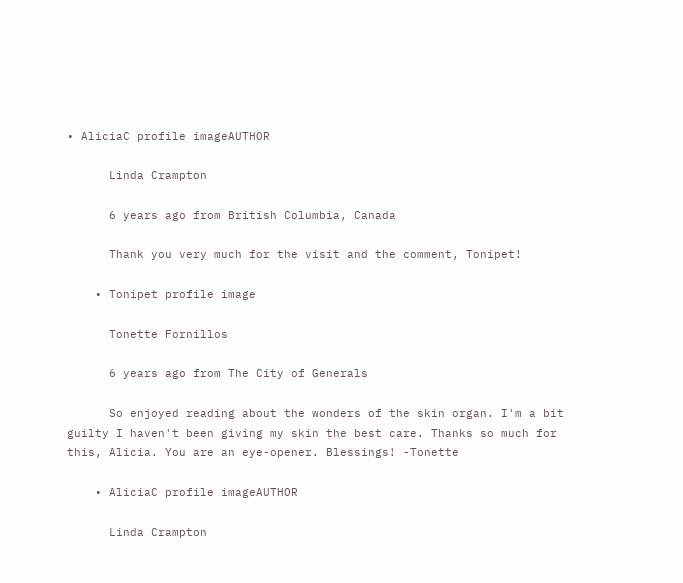• AliciaC profile imageAUTHOR

      Linda Crampton

      6 years ago from British Columbia, Canada

      Thank you very much for the visit and the comment, Tonipet!

    • Tonipet profile image

      Tonette Fornillos

      6 years ago from The City of Generals

      So enjoyed reading about the wonders of the skin organ. I'm a bit guilty I haven't been giving my skin the best care. Thanks so much for this, Alicia. You are an eye-opener. Blessings! -Tonette

    • AliciaC profile imageAUTHOR

      Linda Crampton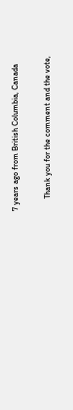7 years ago from British Columbia, Canada

      Thank you for the comment and the vote,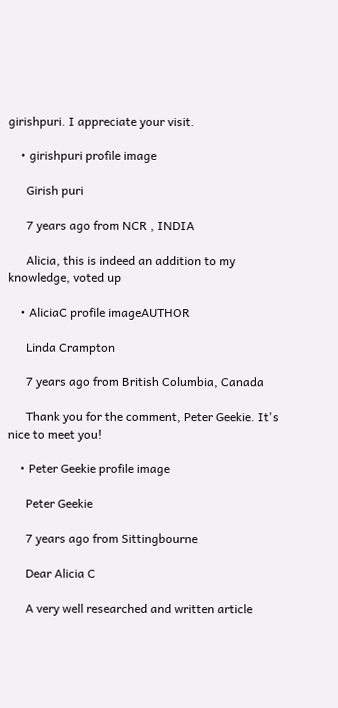girishpuri. I appreciate your visit.

    • girishpuri profile image

      Girish puri

      7 years ago from NCR , INDIA

      Alicia, this is indeed an addition to my knowledge, voted up

    • AliciaC profile imageAUTHOR

      Linda Crampton

      7 years ago from British Columbia, Canada

      Thank you for the comment, Peter Geekie. It's nice to meet you!

    • Peter Geekie profile image

      Peter Geekie

      7 years ago from Sittingbourne

      Dear Alicia C

      A very well researched and written article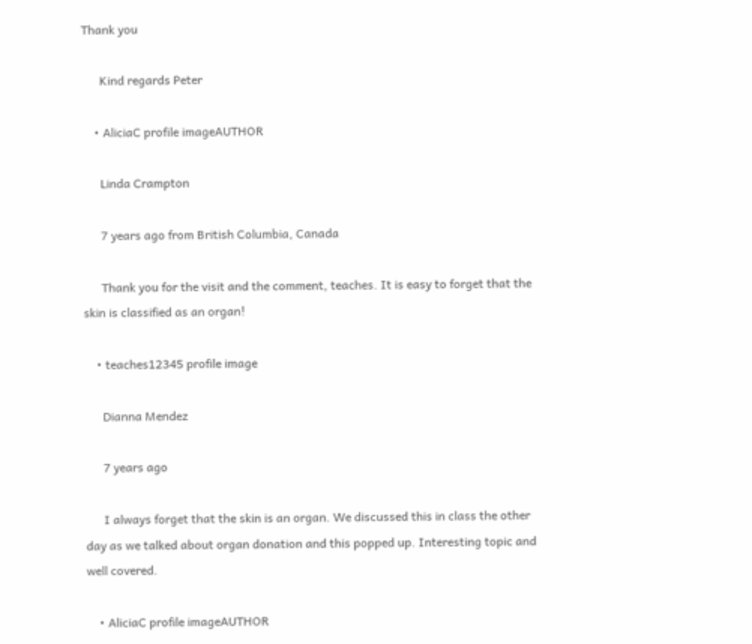Thank you

      Kind regards Peter

    • AliciaC profile imageAUTHOR

      Linda Crampton

      7 years ago from British Columbia, Canada

      Thank you for the visit and the comment, teaches. It is easy to forget that the skin is classified as an organ!

    • teaches12345 profile image

      Dianna Mendez

      7 years ago

      I always forget that the skin is an organ. We discussed this in class the other day as we talked about organ donation and this popped up. Interesting topic and well covered.

    • AliciaC profile imageAUTHOR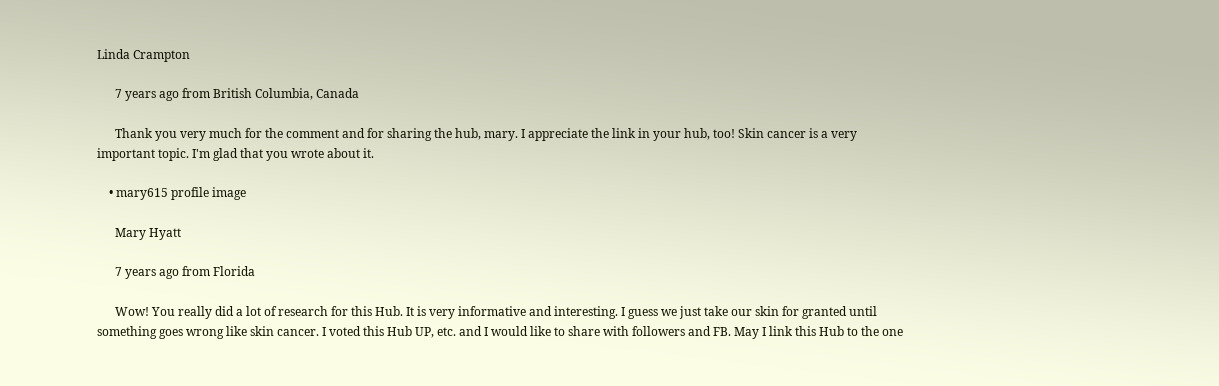Linda Crampton

      7 years ago from British Columbia, Canada

      Thank you very much for the comment and for sharing the hub, mary. I appreciate the link in your hub, too! Skin cancer is a very important topic. I'm glad that you wrote about it.

    • mary615 profile image

      Mary Hyatt

      7 years ago from Florida

      Wow! You really did a lot of research for this Hub. It is very informative and interesting. I guess we just take our skin for granted until something goes wrong like skin cancer. I voted this Hub UP, etc. and I would like to share with followers and FB. May I link this Hub to the one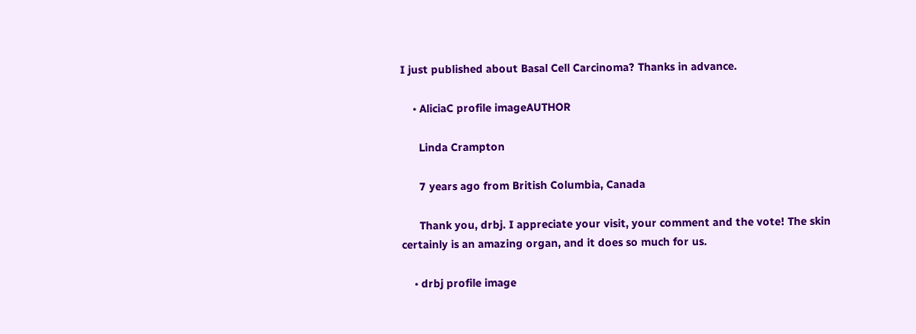I just published about Basal Cell Carcinoma? Thanks in advance.

    • AliciaC profile imageAUTHOR

      Linda Crampton

      7 years ago from British Columbia, Canada

      Thank you, drbj. I appreciate your visit, your comment and the vote! The skin certainly is an amazing organ, and it does so much for us.

    • drbj profile image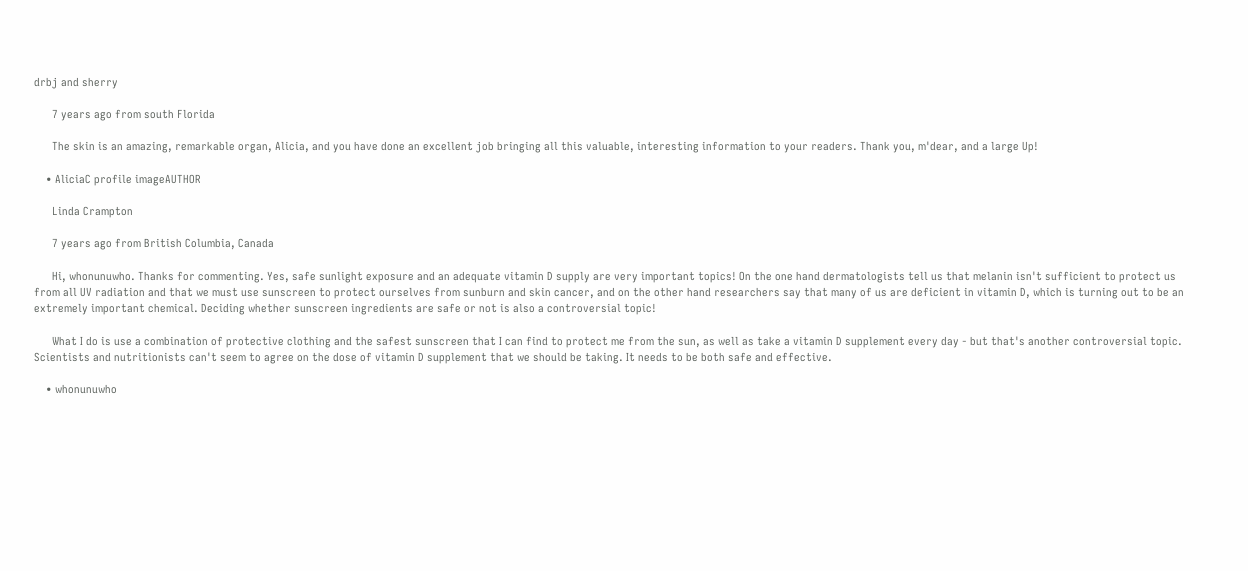drbj and sherry

      7 years ago from south Florida

      The skin is an amazing, remarkable organ, Alicia, and you have done an excellent job bringing all this valuable, interesting information to your readers. Thank you, m'dear, and a large Up!

    • AliciaC profile imageAUTHOR

      Linda Crampton

      7 years ago from British Columbia, Canada

      Hi, whonunuwho. Thanks for commenting. Yes, safe sunlight exposure and an adequate vitamin D supply are very important topics! On the one hand dermatologists tell us that melanin isn't sufficient to protect us from all UV radiation and that we must use sunscreen to protect ourselves from sunburn and skin cancer, and on the other hand researchers say that many of us are deficient in vitamin D, which is turning out to be an extremely important chemical. Deciding whether sunscreen ingredients are safe or not is also a controversial topic!

      What I do is use a combination of protective clothing and the safest sunscreen that I can find to protect me from the sun, as well as take a vitamin D supplement every day - but that's another controversial topic. Scientists and nutritionists can't seem to agree on the dose of vitamin D supplement that we should be taking. It needs to be both safe and effective.

    • whonunuwho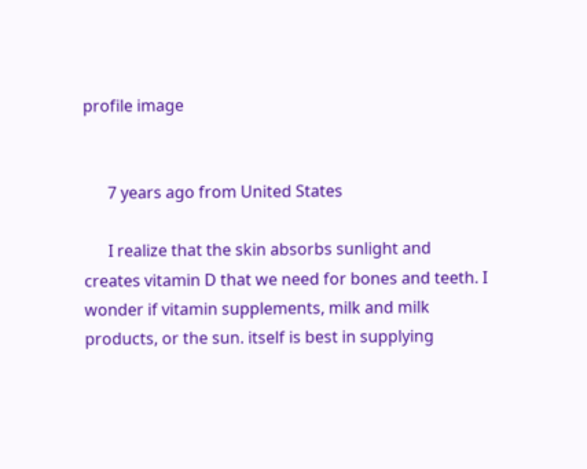profile image


      7 years ago from United States

      I realize that the skin absorbs sunlight and creates vitamin D that we need for bones and teeth. I wonder if vitamin supplements, milk and milk products, or the sun. itself is best in supplying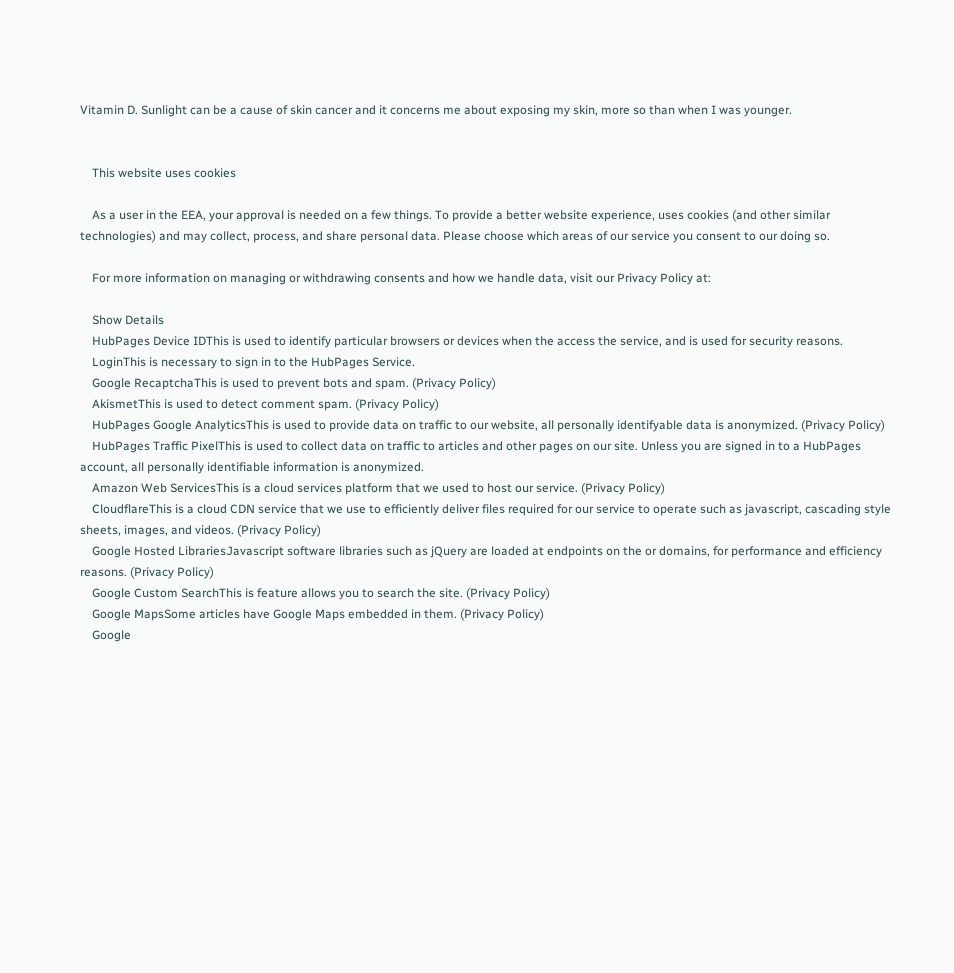Vitamin D. Sunlight can be a cause of skin cancer and it concerns me about exposing my skin, more so than when I was younger.


    This website uses cookies

    As a user in the EEA, your approval is needed on a few things. To provide a better website experience, uses cookies (and other similar technologies) and may collect, process, and share personal data. Please choose which areas of our service you consent to our doing so.

    For more information on managing or withdrawing consents and how we handle data, visit our Privacy Policy at:

    Show Details
    HubPages Device IDThis is used to identify particular browsers or devices when the access the service, and is used for security reasons.
    LoginThis is necessary to sign in to the HubPages Service.
    Google RecaptchaThis is used to prevent bots and spam. (Privacy Policy)
    AkismetThis is used to detect comment spam. (Privacy Policy)
    HubPages Google AnalyticsThis is used to provide data on traffic to our website, all personally identifyable data is anonymized. (Privacy Policy)
    HubPages Traffic PixelThis is used to collect data on traffic to articles and other pages on our site. Unless you are signed in to a HubPages account, all personally identifiable information is anonymized.
    Amazon Web ServicesThis is a cloud services platform that we used to host our service. (Privacy Policy)
    CloudflareThis is a cloud CDN service that we use to efficiently deliver files required for our service to operate such as javascript, cascading style sheets, images, and videos. (Privacy Policy)
    Google Hosted LibrariesJavascript software libraries such as jQuery are loaded at endpoints on the or domains, for performance and efficiency reasons. (Privacy Policy)
    Google Custom SearchThis is feature allows you to search the site. (Privacy Policy)
    Google MapsSome articles have Google Maps embedded in them. (Privacy Policy)
    Google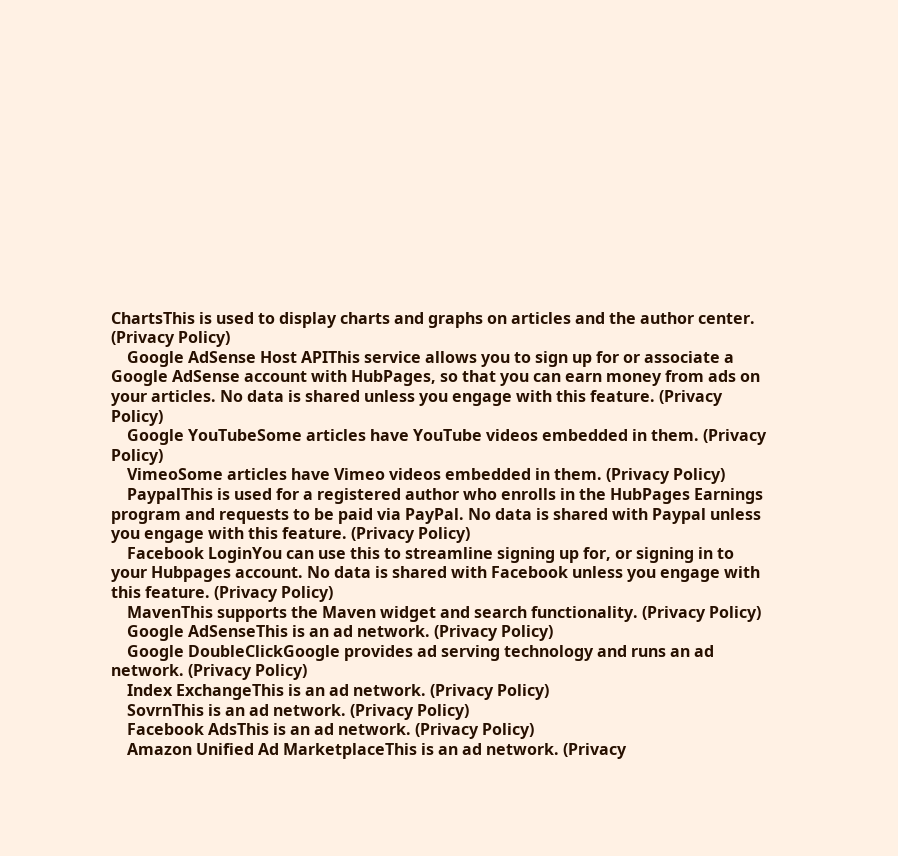ChartsThis is used to display charts and graphs on articles and the author center. (Privacy Policy)
    Google AdSense Host APIThis service allows you to sign up for or associate a Google AdSense account with HubPages, so that you can earn money from ads on your articles. No data is shared unless you engage with this feature. (Privacy Policy)
    Google YouTubeSome articles have YouTube videos embedded in them. (Privacy Policy)
    VimeoSome articles have Vimeo videos embedded in them. (Privacy Policy)
    PaypalThis is used for a registered author who enrolls in the HubPages Earnings program and requests to be paid via PayPal. No data is shared with Paypal unless you engage with this feature. (Privacy Policy)
    Facebook LoginYou can use this to streamline signing up for, or signing in to your Hubpages account. No data is shared with Facebook unless you engage with this feature. (Privacy Policy)
    MavenThis supports the Maven widget and search functionality. (Privacy Policy)
    Google AdSenseThis is an ad network. (Privacy Policy)
    Google DoubleClickGoogle provides ad serving technology and runs an ad network. (Privacy Policy)
    Index ExchangeThis is an ad network. (Privacy Policy)
    SovrnThis is an ad network. (Privacy Policy)
    Facebook AdsThis is an ad network. (Privacy Policy)
    Amazon Unified Ad MarketplaceThis is an ad network. (Privacy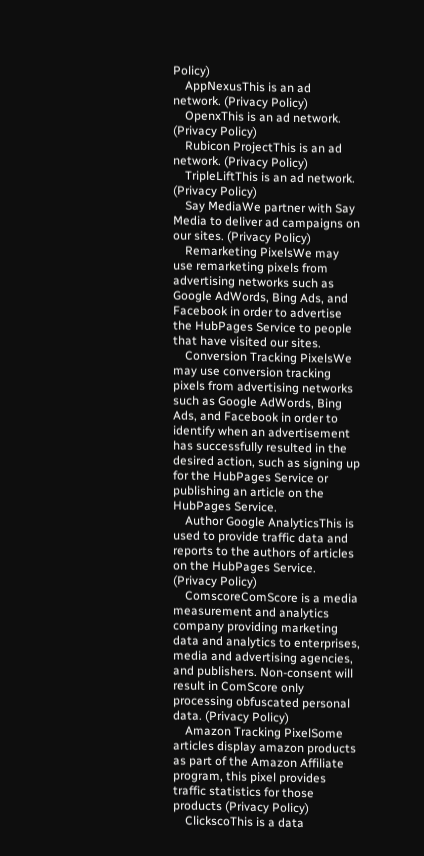Policy)
    AppNexusThis is an ad network. (Privacy Policy)
    OpenxThis is an ad network. (Privacy Policy)
    Rubicon ProjectThis is an ad network. (Privacy Policy)
    TripleLiftThis is an ad network. (Privacy Policy)
    Say MediaWe partner with Say Media to deliver ad campaigns on our sites. (Privacy Policy)
    Remarketing PixelsWe may use remarketing pixels from advertising networks such as Google AdWords, Bing Ads, and Facebook in order to advertise the HubPages Service to people that have visited our sites.
    Conversion Tracking PixelsWe may use conversion tracking pixels from advertising networks such as Google AdWords, Bing Ads, and Facebook in order to identify when an advertisement has successfully resulted in the desired action, such as signing up for the HubPages Service or publishing an article on the HubPages Service.
    Author Google AnalyticsThis is used to provide traffic data and reports to the authors of articles on the HubPages Service. (Privacy Policy)
    ComscoreComScore is a media measurement and analytics company providing marketing data and analytics to enterprises, media and advertising agencies, and publishers. Non-consent will result in ComScore only processing obfuscated personal data. (Privacy Policy)
    Amazon Tracking PixelSome articles display amazon products as part of the Amazon Affiliate program, this pixel provides traffic statistics for those products (Privacy Policy)
    ClickscoThis is a data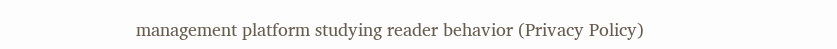management platform studying reader behavior (Privacy Policy)